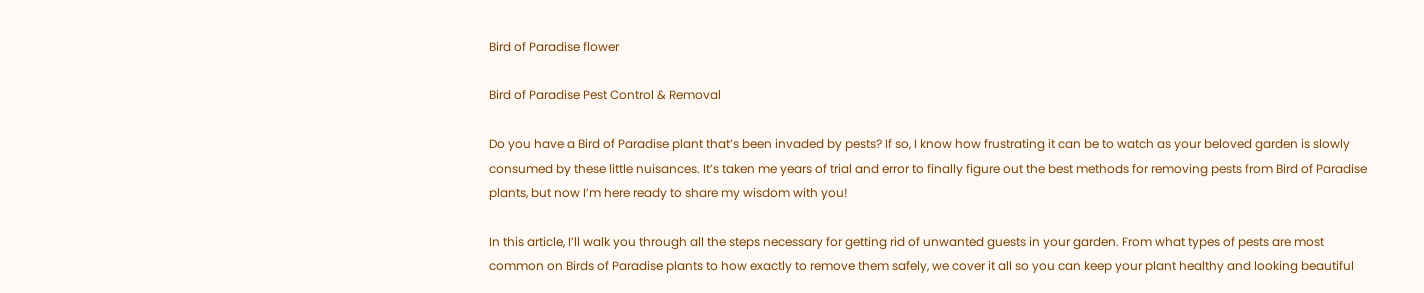Bird of Paradise flower

Bird of Paradise Pest Control & Removal

Do you have a Bird of Paradise plant that’s been invaded by pests? If so, I know how frustrating it can be to watch as your beloved garden is slowly consumed by these little nuisances. It’s taken me years of trial and error to finally figure out the best methods for removing pests from Bird of Paradise plants, but now I’m here ready to share my wisdom with you!

In this article, I’ll walk you through all the steps necessary for getting rid of unwanted guests in your garden. From what types of pests are most common on Birds of Paradise plants to how exactly to remove them safely, we cover it all so you can keep your plant healthy and looking beautiful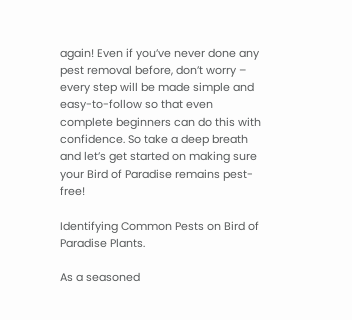again! Even if you’ve never done any pest removal before, don’t worry – every step will be made simple and easy-to-follow so that even complete beginners can do this with confidence. So take a deep breath and let’s get started on making sure your Bird of Paradise remains pest-free!

Identifying Common Pests on Bird of Paradise Plants.

As a seasoned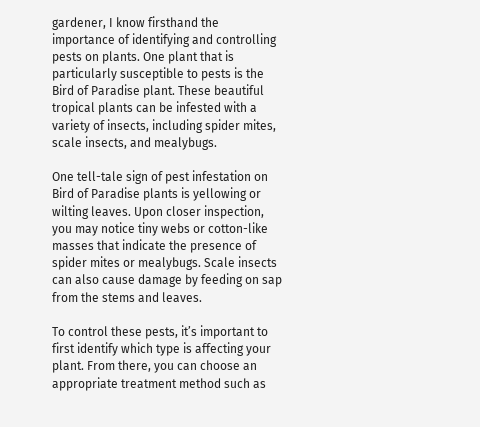gardener, I know firsthand the importance of identifying and controlling pests on plants. One plant that is particularly susceptible to pests is the Bird of Paradise plant. These beautiful tropical plants can be infested with a variety of insects, including spider mites, scale insects, and mealybugs.

One tell-tale sign of pest infestation on Bird of Paradise plants is yellowing or wilting leaves. Upon closer inspection, you may notice tiny webs or cotton-like masses that indicate the presence of spider mites or mealybugs. Scale insects can also cause damage by feeding on sap from the stems and leaves.

To control these pests, it’s important to first identify which type is affecting your plant. From there, you can choose an appropriate treatment method such as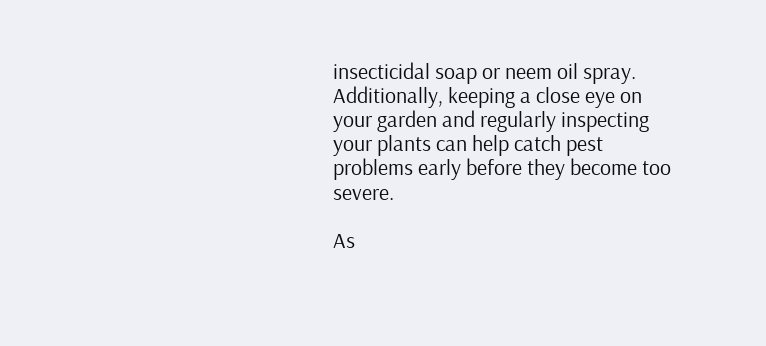insecticidal soap or neem oil spray. Additionally, keeping a close eye on your garden and regularly inspecting your plants can help catch pest problems early before they become too severe.

As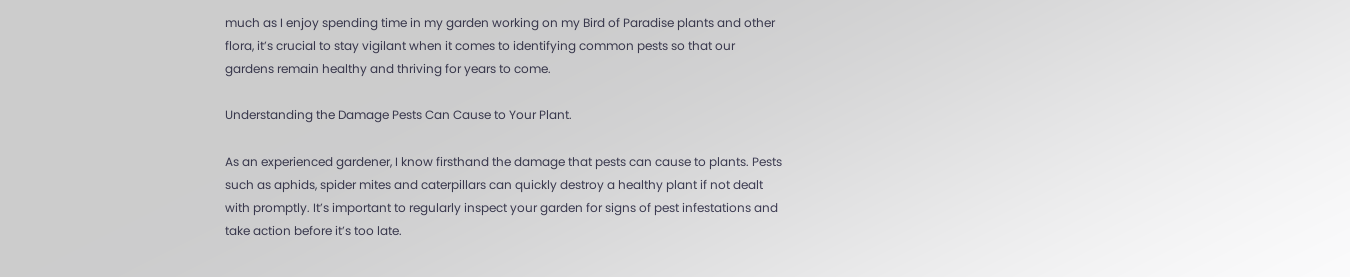much as I enjoy spending time in my garden working on my Bird of Paradise plants and other flora, it’s crucial to stay vigilant when it comes to identifying common pests so that our gardens remain healthy and thriving for years to come.

Understanding the Damage Pests Can Cause to Your Plant.

As an experienced gardener, I know firsthand the damage that pests can cause to plants. Pests such as aphids, spider mites and caterpillars can quickly destroy a healthy plant if not dealt with promptly. It’s important to regularly inspect your garden for signs of pest infestations and take action before it’s too late.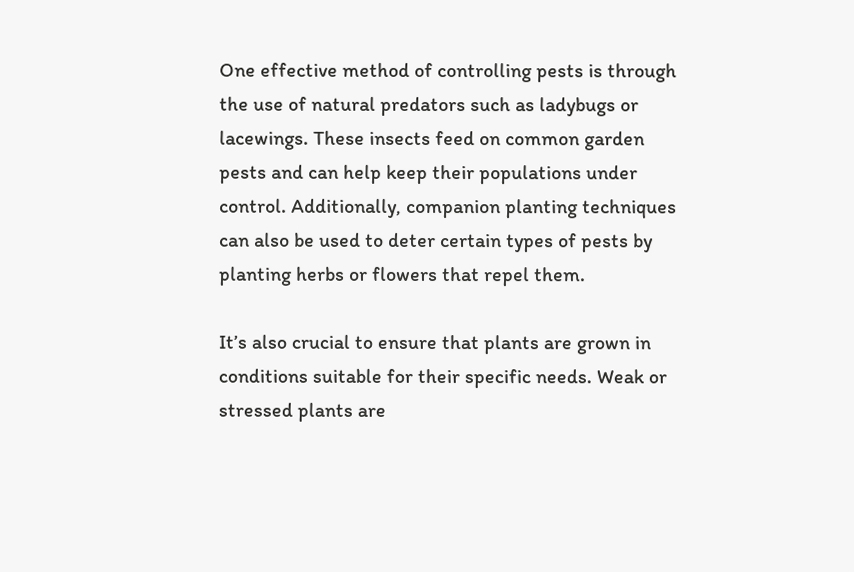One effective method of controlling pests is through the use of natural predators such as ladybugs or lacewings. These insects feed on common garden pests and can help keep their populations under control. Additionally, companion planting techniques can also be used to deter certain types of pests by planting herbs or flowers that repel them.

It’s also crucial to ensure that plants are grown in conditions suitable for their specific needs. Weak or stressed plants are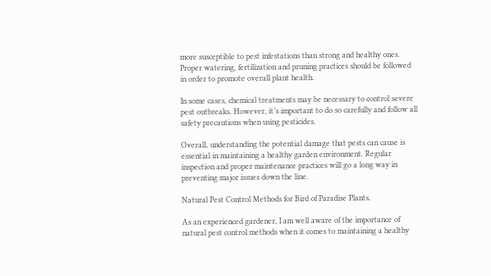more susceptible to pest infestations than strong and healthy ones. Proper watering, fertilization and pruning practices should be followed in order to promote overall plant health.

In some cases, chemical treatments may be necessary to control severe pest outbreaks. However, it’s important to do so carefully and follow all safety precautions when using pesticides.

Overall, understanding the potential damage that pests can cause is essential in maintaining a healthy garden environment. Regular inspection and proper maintenance practices will go a long way in preventing major issues down the line.

Natural Pest Control Methods for Bird of Paradise Plants.

As an experienced gardener, I am well aware of the importance of natural pest control methods when it comes to maintaining a healthy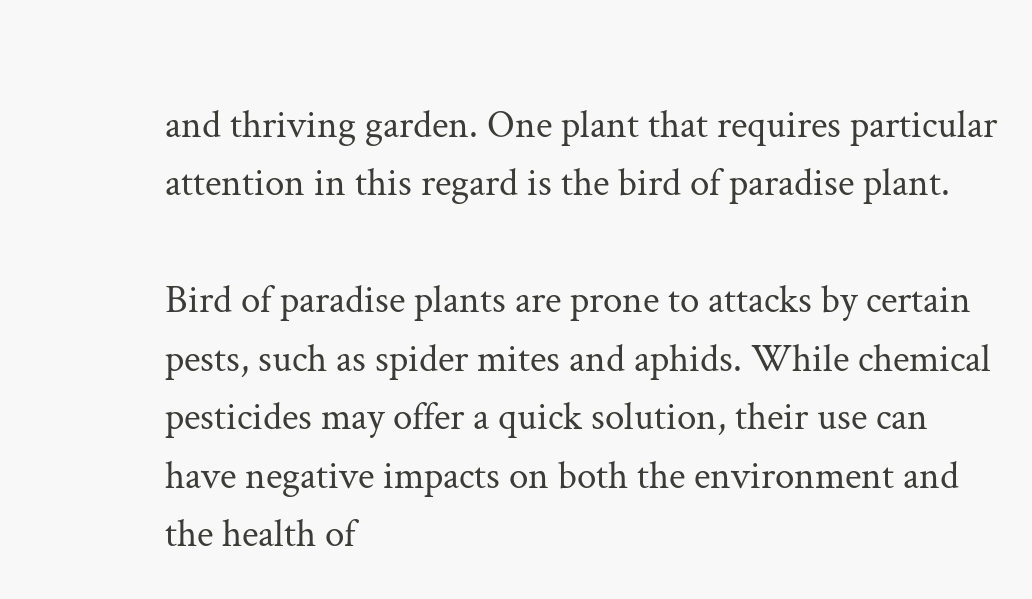and thriving garden. One plant that requires particular attention in this regard is the bird of paradise plant.

Bird of paradise plants are prone to attacks by certain pests, such as spider mites and aphids. While chemical pesticides may offer a quick solution, their use can have negative impacts on both the environment and the health of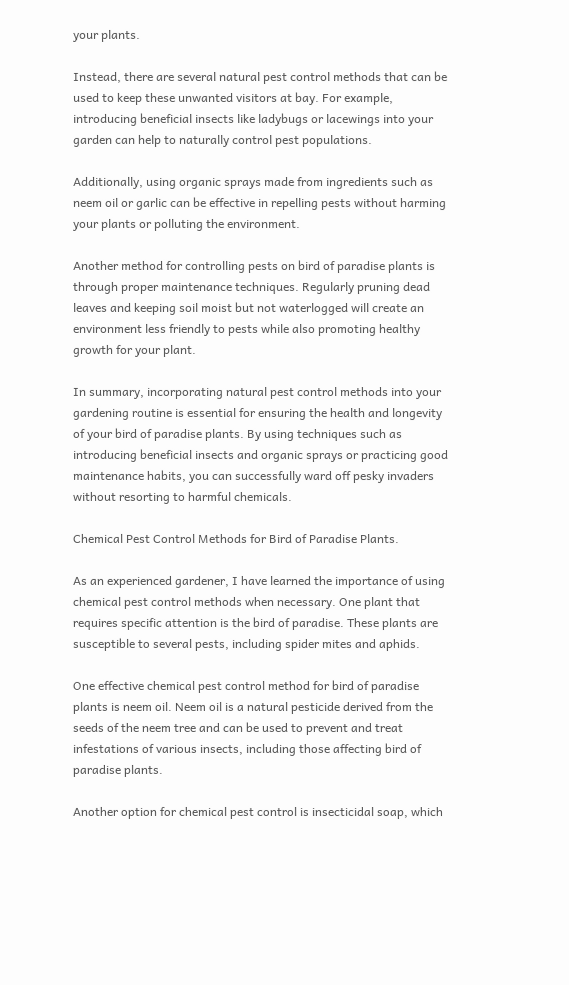your plants.

Instead, there are several natural pest control methods that can be used to keep these unwanted visitors at bay. For example, introducing beneficial insects like ladybugs or lacewings into your garden can help to naturally control pest populations.

Additionally, using organic sprays made from ingredients such as neem oil or garlic can be effective in repelling pests without harming your plants or polluting the environment.

Another method for controlling pests on bird of paradise plants is through proper maintenance techniques. Regularly pruning dead leaves and keeping soil moist but not waterlogged will create an environment less friendly to pests while also promoting healthy growth for your plant.

In summary, incorporating natural pest control methods into your gardening routine is essential for ensuring the health and longevity of your bird of paradise plants. By using techniques such as introducing beneficial insects and organic sprays or practicing good maintenance habits, you can successfully ward off pesky invaders without resorting to harmful chemicals.

Chemical Pest Control Methods for Bird of Paradise Plants.

As an experienced gardener, I have learned the importance of using chemical pest control methods when necessary. One plant that requires specific attention is the bird of paradise. These plants are susceptible to several pests, including spider mites and aphids.

One effective chemical pest control method for bird of paradise plants is neem oil. Neem oil is a natural pesticide derived from the seeds of the neem tree and can be used to prevent and treat infestations of various insects, including those affecting bird of paradise plants.

Another option for chemical pest control is insecticidal soap, which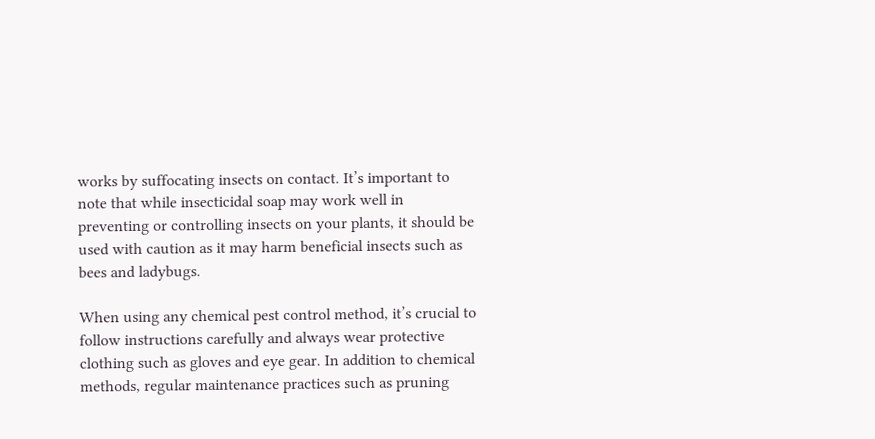works by suffocating insects on contact. It’s important to note that while insecticidal soap may work well in preventing or controlling insects on your plants, it should be used with caution as it may harm beneficial insects such as bees and ladybugs.

When using any chemical pest control method, it’s crucial to follow instructions carefully and always wear protective clothing such as gloves and eye gear. In addition to chemical methods, regular maintenance practices such as pruning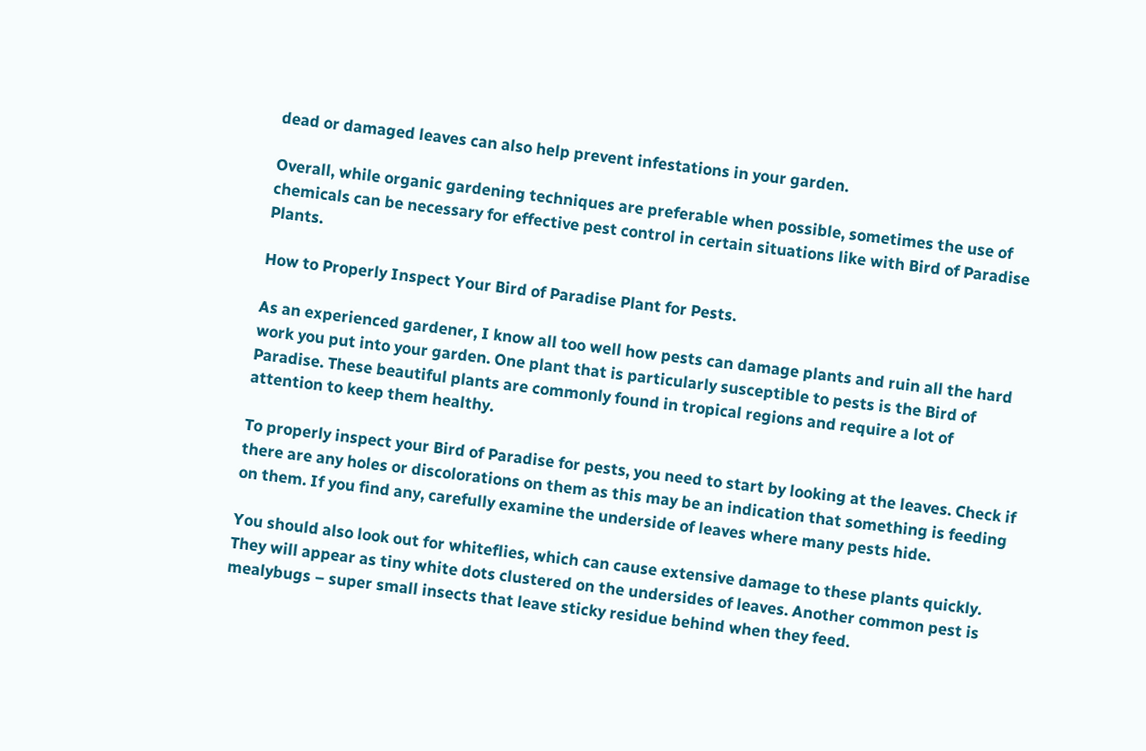dead or damaged leaves can also help prevent infestations in your garden.

Overall, while organic gardening techniques are preferable when possible, sometimes the use of chemicals can be necessary for effective pest control in certain situations like with Bird of Paradise Plants.

How to Properly Inspect Your Bird of Paradise Plant for Pests.

As an experienced gardener, I know all too well how pests can damage plants and ruin all the hard work you put into your garden. One plant that is particularly susceptible to pests is the Bird of Paradise. These beautiful plants are commonly found in tropical regions and require a lot of attention to keep them healthy.

To properly inspect your Bird of Paradise for pests, you need to start by looking at the leaves. Check if there are any holes or discolorations on them as this may be an indication that something is feeding on them. If you find any, carefully examine the underside of leaves where many pests hide.

You should also look out for whiteflies, which can cause extensive damage to these plants quickly. They will appear as tiny white dots clustered on the undersides of leaves. Another common pest is mealybugs – super small insects that leave sticky residue behind when they feed.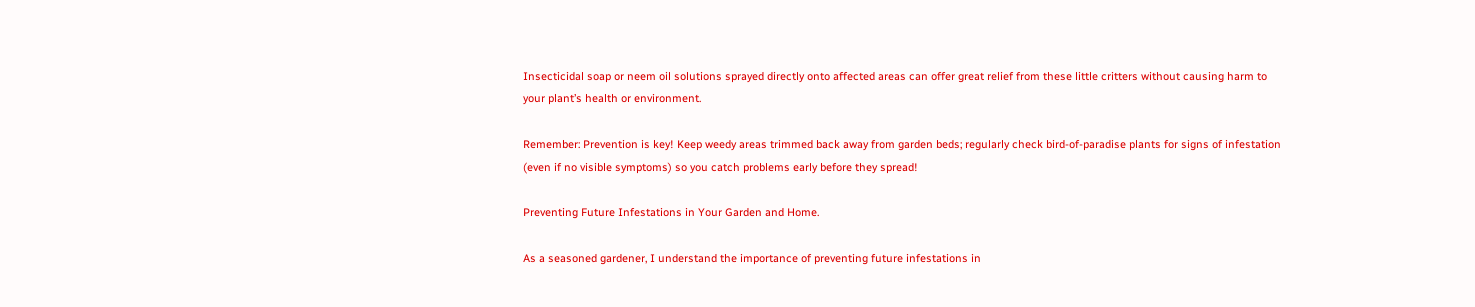Insecticidal soap or neem oil solutions sprayed directly onto affected areas can offer great relief from these little critters without causing harm to your plant’s health or environment.

Remember: Prevention is key! Keep weedy areas trimmed back away from garden beds; regularly check bird-of-paradise plants for signs of infestation (even if no visible symptoms) so you catch problems early before they spread!

Preventing Future Infestations in Your Garden and Home.

As a seasoned gardener, I understand the importance of preventing future infestations in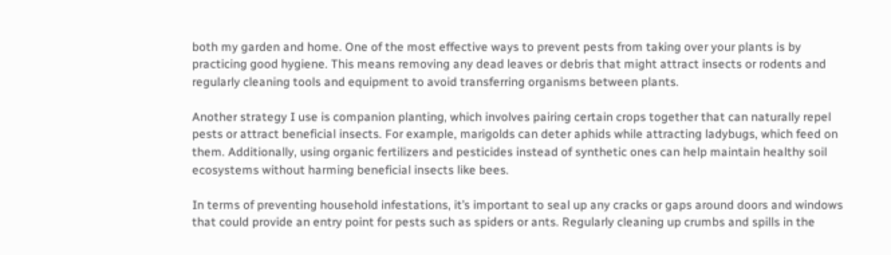both my garden and home. One of the most effective ways to prevent pests from taking over your plants is by practicing good hygiene. This means removing any dead leaves or debris that might attract insects or rodents and regularly cleaning tools and equipment to avoid transferring organisms between plants.

Another strategy I use is companion planting, which involves pairing certain crops together that can naturally repel pests or attract beneficial insects. For example, marigolds can deter aphids while attracting ladybugs, which feed on them. Additionally, using organic fertilizers and pesticides instead of synthetic ones can help maintain healthy soil ecosystems without harming beneficial insects like bees.

In terms of preventing household infestations, it’s important to seal up any cracks or gaps around doors and windows that could provide an entry point for pests such as spiders or ants. Regularly cleaning up crumbs and spills in the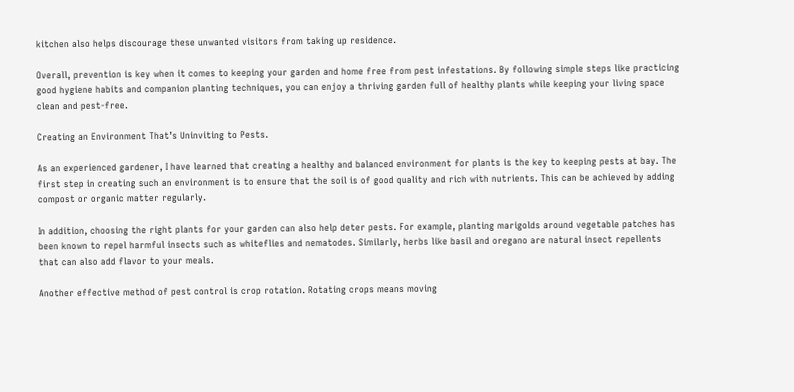kitchen also helps discourage these unwanted visitors from taking up residence.

Overall, prevention is key when it comes to keeping your garden and home free from pest infestations. By following simple steps like practicing good hygiene habits and companion planting techniques, you can enjoy a thriving garden full of healthy plants while keeping your living space clean and pest-free.

Creating an Environment That’s Uninviting to Pests.

As an experienced gardener, I have learned that creating a healthy and balanced environment for plants is the key to keeping pests at bay. The first step in creating such an environment is to ensure that the soil is of good quality and rich with nutrients. This can be achieved by adding compost or organic matter regularly.

In addition, choosing the right plants for your garden can also help deter pests. For example, planting marigolds around vegetable patches has been known to repel harmful insects such as whiteflies and nematodes. Similarly, herbs like basil and oregano are natural insect repellents that can also add flavor to your meals.

Another effective method of pest control is crop rotation. Rotating crops means moving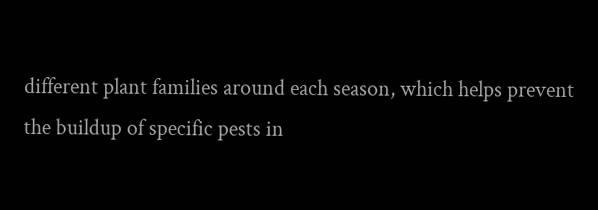different plant families around each season, which helps prevent the buildup of specific pests in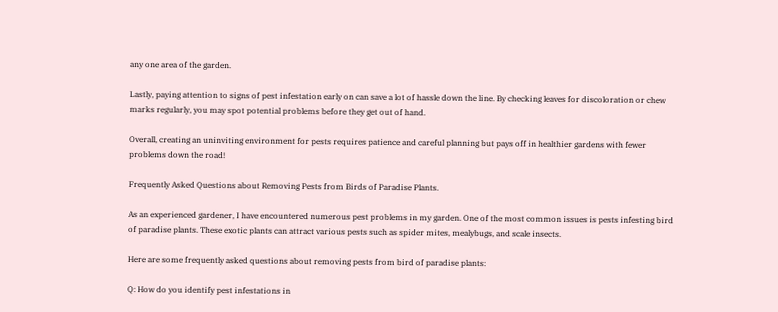any one area of the garden.

Lastly, paying attention to signs of pest infestation early on can save a lot of hassle down the line. By checking leaves for discoloration or chew marks regularly, you may spot potential problems before they get out of hand.

Overall, creating an uninviting environment for pests requires patience and careful planning but pays off in healthier gardens with fewer problems down the road!

Frequently Asked Questions about Removing Pests from Birds of Paradise Plants.

As an experienced gardener, I have encountered numerous pest problems in my garden. One of the most common issues is pests infesting bird of paradise plants. These exotic plants can attract various pests such as spider mites, mealybugs, and scale insects.

Here are some frequently asked questions about removing pests from bird of paradise plants:

Q: How do you identify pest infestations in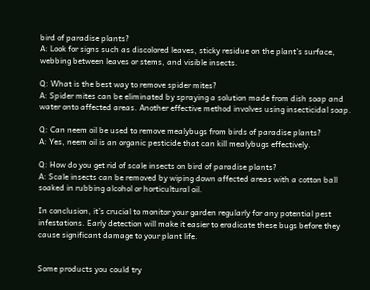bird of paradise plants?
A: Look for signs such as discolored leaves, sticky residue on the plant’s surface, webbing between leaves or stems, and visible insects.

Q: What is the best way to remove spider mites?
A: Spider mites can be eliminated by spraying a solution made from dish soap and water onto affected areas. Another effective method involves using insecticidal soap.

Q: Can neem oil be used to remove mealybugs from birds of paradise plants?
A: Yes, neem oil is an organic pesticide that can kill mealybugs effectively.

Q: How do you get rid of scale insects on bird of paradise plants?
A: Scale insects can be removed by wiping down affected areas with a cotton ball soaked in rubbing alcohol or horticultural oil.

In conclusion, it’s crucial to monitor your garden regularly for any potential pest infestations. Early detection will make it easier to eradicate these bugs before they cause significant damage to your plant life.


Some products you could try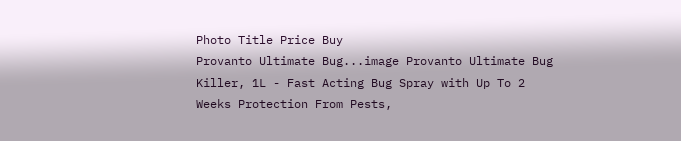Photo Title Price Buy
Provanto Ultimate Bug...image Provanto Ultimate Bug Killer, 1L - Fast Acting Bug Spray with Up To 2 Weeks Protection From Pests,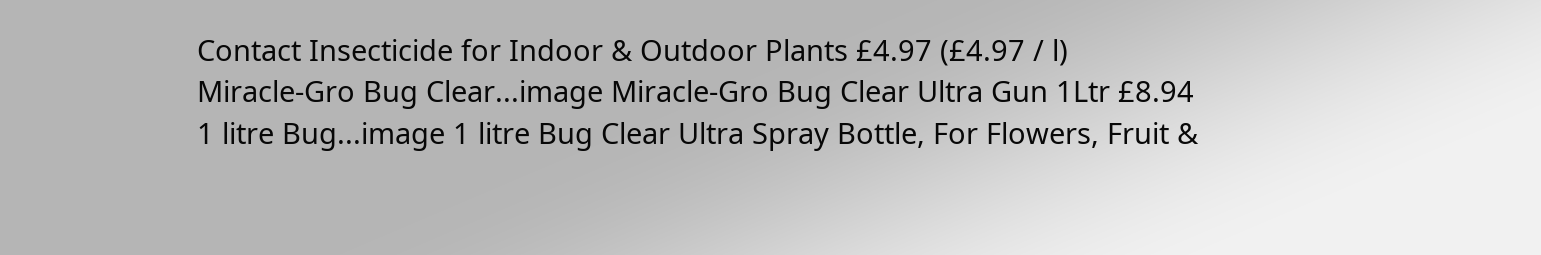Contact Insecticide for Indoor & Outdoor Plants £4.97 (£4.97 / l)
Miracle-Gro Bug Clear...image Miracle-Gro Bug Clear Ultra Gun 1Ltr £8.94
1 litre Bug...image 1 litre Bug Clear Ultra Spray Bottle, For Flowers, Fruit &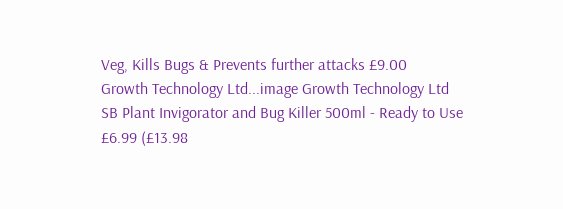Veg, Kills Bugs & Prevents further attacks £9.00
Growth Technology Ltd...image Growth Technology Ltd SB Plant Invigorator and Bug Killer 500ml - Ready to Use £6.99 (£13.98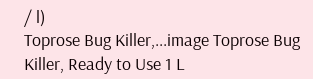/ l)
Toprose Bug Killer,...image Toprose Bug Killer, Ready to Use 1 L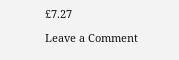£7.27

Leave a Comment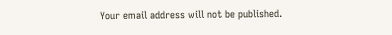Your email address will not be published.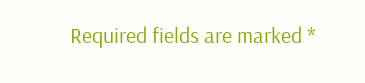Required fields are marked *